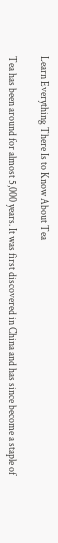Learn Everything There Is to Know About Tea

Tea has been around for almost 5,000 years. It was first discovered in China and has since become a staple of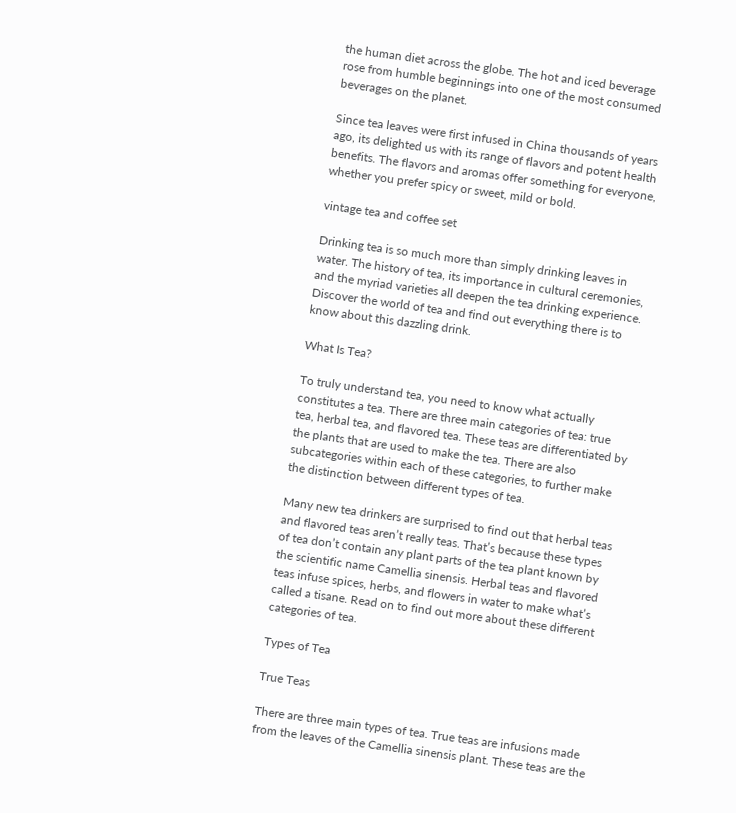the human diet across the globe. The hot and iced beverage rose from humble beginnings into one of the most consumed beverages on the planet.

Since tea leaves were first infused in China thousands of years ago, its delighted us with its range of flavors and potent health benefits. The flavors and aromas offer something for everyone, whether you prefer spicy or sweet, mild or bold.

vintage tea and coffee set

Drinking tea is so much more than simply drinking leaves in water. The history of tea, its importance in cultural ceremonies, and the myriad varieties all deepen the tea drinking experience. Discover the world of tea and find out everything there is to know about this dazzling drink.

What Is Tea?

To truly understand tea, you need to know what actually constitutes a tea. There are three main categories of tea: true tea, herbal tea, and flavored tea. These teas are differentiated by the plants that are used to make the tea. There are also subcategories within each of these categories, to further make the distinction between different types of tea.

Many new tea drinkers are surprised to find out that herbal teas and flavored teas aren’t really teas. That’s because these types of tea don’t contain any plant parts of the tea plant known by the scientific name Camellia sinensis. Herbal teas and flavored teas infuse spices, herbs, and flowers in water to make what’s called a tisane. Read on to find out more about these different categories of tea.

Types of Tea

True Teas

There are three main types of tea. True teas are infusions made from the leaves of the Camellia sinensis plant. These teas are the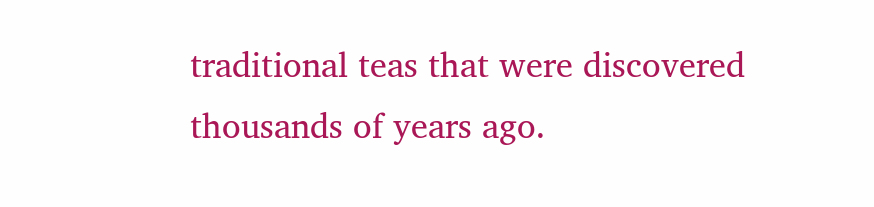traditional teas that were discovered thousands of years ago.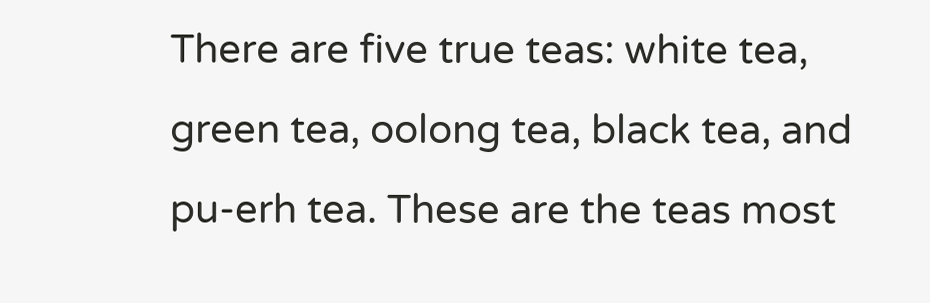There are five true teas: white tea, green tea, oolong tea, black tea, and pu-erh tea. These are the teas most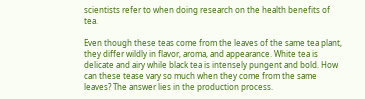scientists refer to when doing research on the health benefits of tea.

Even though these teas come from the leaves of the same tea plant, they differ wildly in flavor, aroma, and appearance. White tea is delicate and airy while black tea is intensely pungent and bold. How can these tease vary so much when they come from the same leaves? The answer lies in the production process.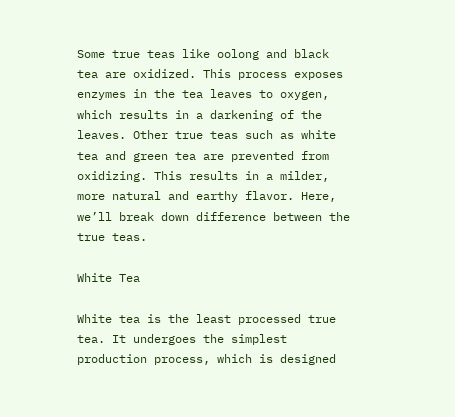Some true teas like oolong and black tea are oxidized. This process exposes enzymes in the tea leaves to oxygen, which results in a darkening of the leaves. Other true teas such as white tea and green tea are prevented from oxidizing. This results in a milder, more natural and earthy flavor. Here, we’ll break down difference between the true teas.

White Tea

White tea is the least processed true tea. It undergoes the simplest production process, which is designed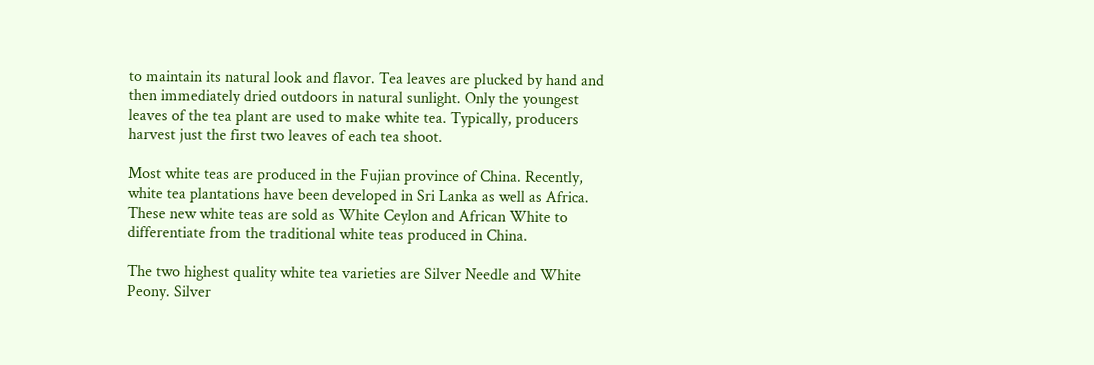to maintain its natural look and flavor. Tea leaves are plucked by hand and then immediately dried outdoors in natural sunlight. Only the youngest leaves of the tea plant are used to make white tea. Typically, producers harvest just the first two leaves of each tea shoot.

Most white teas are produced in the Fujian province of China. Recently, white tea plantations have been developed in Sri Lanka as well as Africa. These new white teas are sold as White Ceylon and African White to differentiate from the traditional white teas produced in China.

The two highest quality white tea varieties are Silver Needle and White Peony. Silver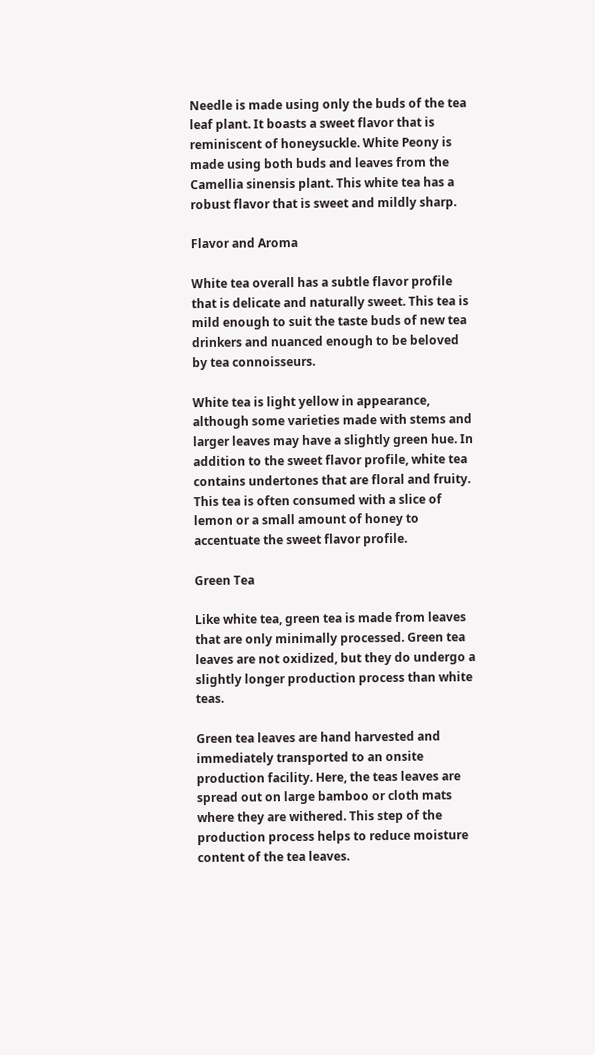Needle is made using only the buds of the tea leaf plant. It boasts a sweet flavor that is reminiscent of honeysuckle. White Peony is made using both buds and leaves from the Camellia sinensis plant. This white tea has a robust flavor that is sweet and mildly sharp.

Flavor and Aroma

White tea overall has a subtle flavor profile that is delicate and naturally sweet. This tea is mild enough to suit the taste buds of new tea drinkers and nuanced enough to be beloved by tea connoisseurs.

White tea is light yellow in appearance, although some varieties made with stems and larger leaves may have a slightly green hue. In addition to the sweet flavor profile, white tea contains undertones that are floral and fruity. This tea is often consumed with a slice of lemon or a small amount of honey to accentuate the sweet flavor profile.

Green Tea

Like white tea, green tea is made from leaves that are only minimally processed. Green tea leaves are not oxidized, but they do undergo a slightly longer production process than white teas.

Green tea leaves are hand harvested and immediately transported to an onsite production facility. Here, the teas leaves are spread out on large bamboo or cloth mats where they are withered. This step of the production process helps to reduce moisture content of the tea leaves.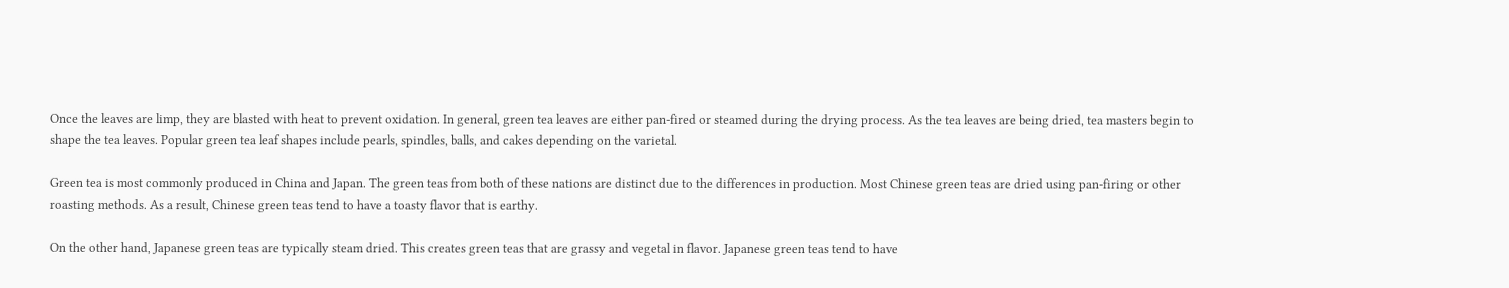Once the leaves are limp, they are blasted with heat to prevent oxidation. In general, green tea leaves are either pan-fired or steamed during the drying process. As the tea leaves are being dried, tea masters begin to shape the tea leaves. Popular green tea leaf shapes include pearls, spindles, balls, and cakes depending on the varietal.

Green tea is most commonly produced in China and Japan. The green teas from both of these nations are distinct due to the differences in production. Most Chinese green teas are dried using pan-firing or other roasting methods. As a result, Chinese green teas tend to have a toasty flavor that is earthy.

On the other hand, Japanese green teas are typically steam dried. This creates green teas that are grassy and vegetal in flavor. Japanese green teas tend to have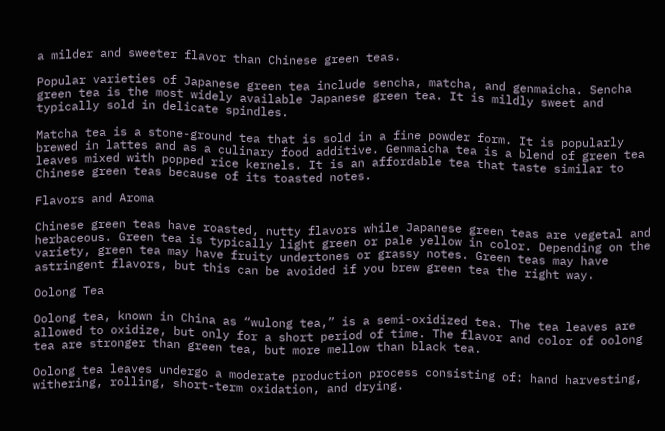a milder and sweeter flavor than Chinese green teas.

Popular varieties of Japanese green tea include sencha, matcha, and genmaicha. Sencha green tea is the most widely available Japanese green tea. It is mildly sweet and typically sold in delicate spindles.

Matcha tea is a stone-ground tea that is sold in a fine powder form. It is popularly brewed in lattes and as a culinary food additive. Genmaicha tea is a blend of green tea leaves mixed with popped rice kernels. It is an affordable tea that taste similar to Chinese green teas because of its toasted notes.

Flavors and Aroma

Chinese green teas have roasted, nutty flavors while Japanese green teas are vegetal and herbaceous. Green tea is typically light green or pale yellow in color. Depending on the variety, green tea may have fruity undertones or grassy notes. Green teas may have astringent flavors, but this can be avoided if you brew green tea the right way.

Oolong Tea

Oolong tea, known in China as “wulong tea,” is a semi-oxidized tea. The tea leaves are allowed to oxidize, but only for a short period of time. The flavor and color of oolong tea are stronger than green tea, but more mellow than black tea.

Oolong tea leaves undergo a moderate production process consisting of: hand harvesting, withering, rolling, short-term oxidation, and drying.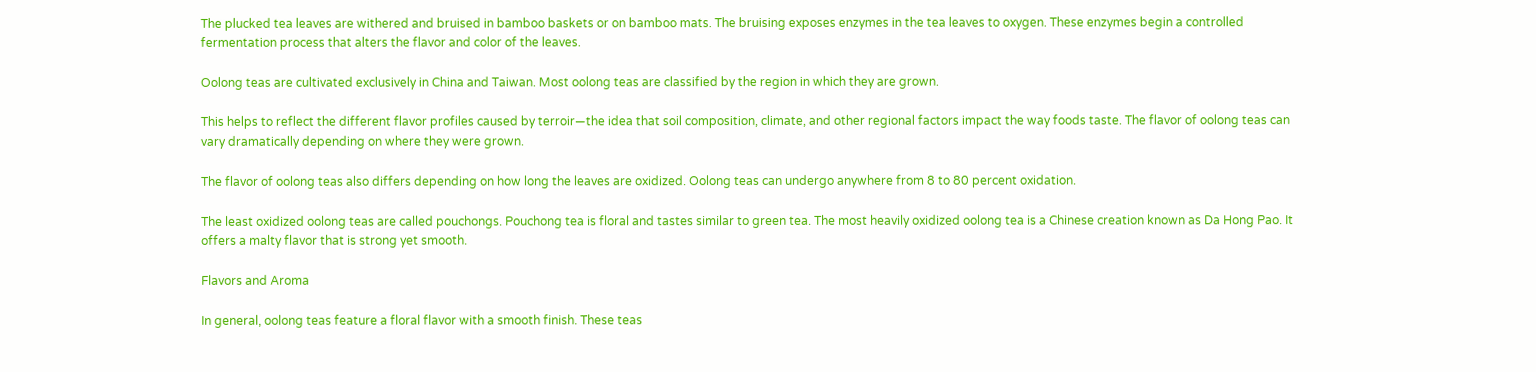The plucked tea leaves are withered and bruised in bamboo baskets or on bamboo mats. The bruising exposes enzymes in the tea leaves to oxygen. These enzymes begin a controlled fermentation process that alters the flavor and color of the leaves.

Oolong teas are cultivated exclusively in China and Taiwan. Most oolong teas are classified by the region in which they are grown.

This helps to reflect the different flavor profiles caused by terroir—the idea that soil composition, climate, and other regional factors impact the way foods taste. The flavor of oolong teas can vary dramatically depending on where they were grown.

The flavor of oolong teas also differs depending on how long the leaves are oxidized. Oolong teas can undergo anywhere from 8 to 80 percent oxidation.

The least oxidized oolong teas are called pouchongs. Pouchong tea is floral and tastes similar to green tea. The most heavily oxidized oolong tea is a Chinese creation known as Da Hong Pao. It offers a malty flavor that is strong yet smooth.

Flavors and Aroma

In general, oolong teas feature a floral flavor with a smooth finish. These teas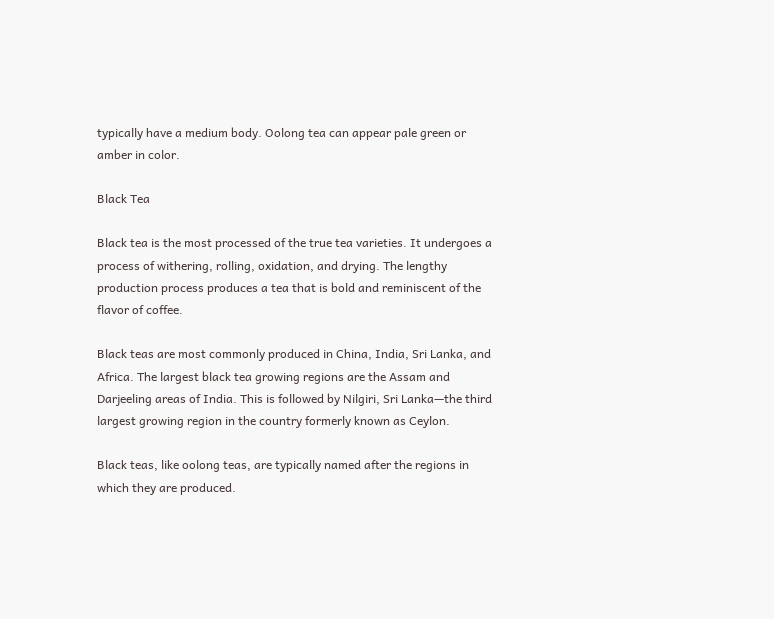typically have a medium body. Oolong tea can appear pale green or amber in color.

Black Tea

Black tea is the most processed of the true tea varieties. It undergoes a process of withering, rolling, oxidation, and drying. The lengthy production process produces a tea that is bold and reminiscent of the flavor of coffee.

Black teas are most commonly produced in China, India, Sri Lanka, and Africa. The largest black tea growing regions are the Assam and Darjeeling areas of India. This is followed by Nilgiri, Sri Lanka—the third largest growing region in the country formerly known as Ceylon.

Black teas, like oolong teas, are typically named after the regions in which they are produced.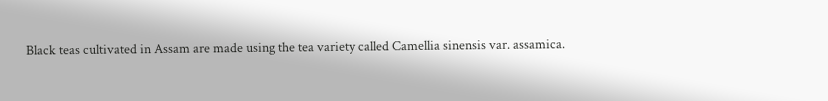Black teas cultivated in Assam are made using the tea variety called Camellia sinensis var. assamica.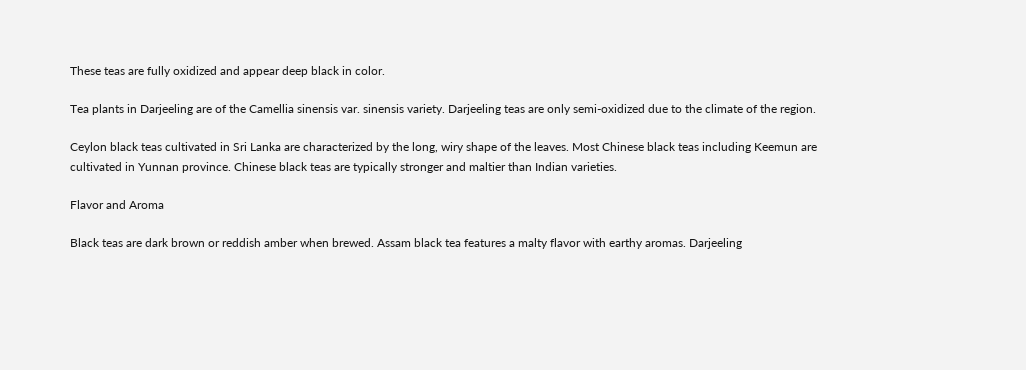These teas are fully oxidized and appear deep black in color.

Tea plants in Darjeeling are of the Camellia sinensis var. sinensis variety. Darjeeling teas are only semi-oxidized due to the climate of the region.

Ceylon black teas cultivated in Sri Lanka are characterized by the long, wiry shape of the leaves. Most Chinese black teas including Keemun are cultivated in Yunnan province. Chinese black teas are typically stronger and maltier than Indian varieties.

Flavor and Aroma

Black teas are dark brown or reddish amber when brewed. Assam black tea features a malty flavor with earthy aromas. Darjeeling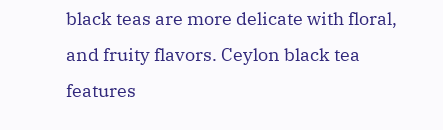black teas are more delicate with floral, and fruity flavors. Ceylon black tea features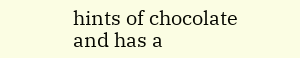hints of chocolate and has a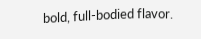bold, full-bodied flavor.